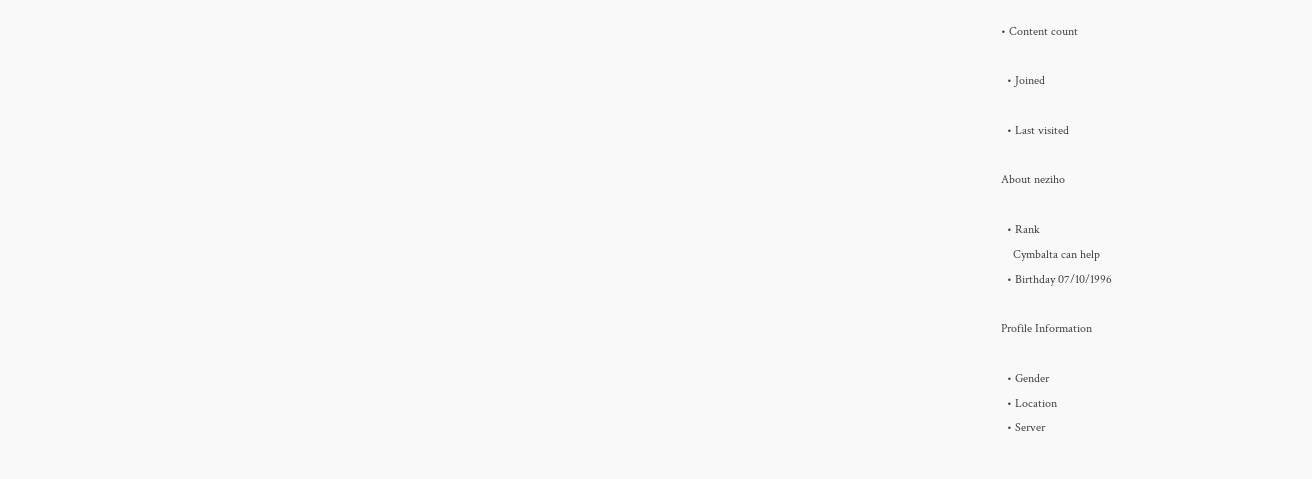• Content count

  • Joined

  • Last visited

About neziho

  • Rank
    Cymbalta can help
  • Birthday 07/10/1996

Profile Information

  • Gender
  • Location
  • Server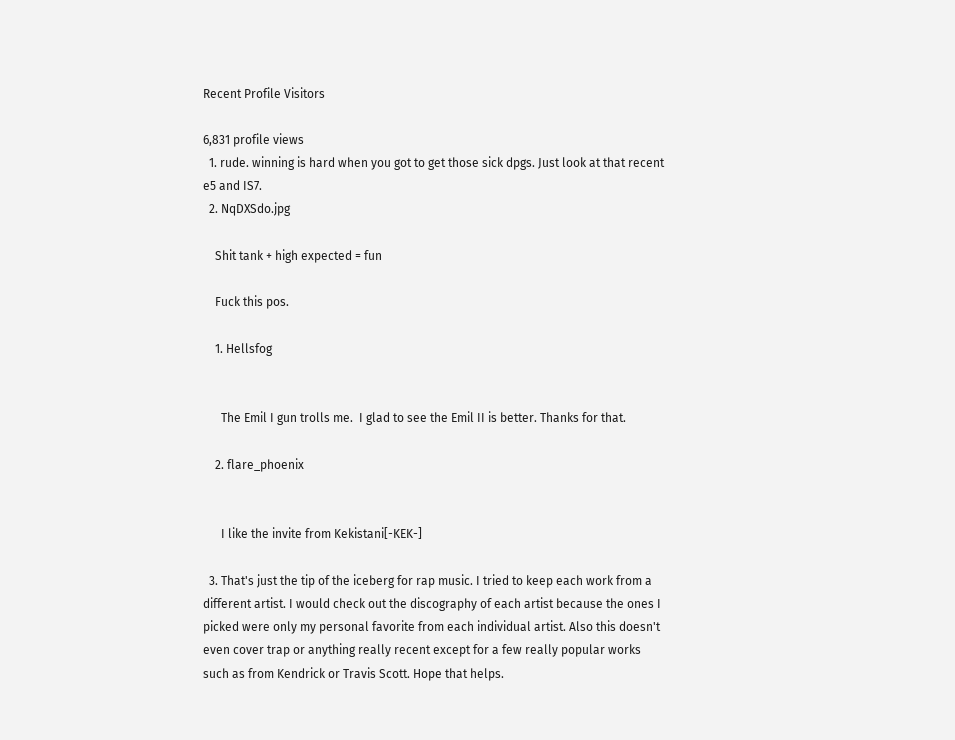Recent Profile Visitors

6,831 profile views
  1. rude. winning is hard when you got to get those sick dpgs. Just look at that recent e5 and IS7.
  2. NqDXSdo.jpg

    Shit tank + high expected = fun

    Fuck this pos.

    1. Hellsfog


      The Emil I gun trolls me.  I glad to see the Emil II is better. Thanks for that.

    2. flare_phoenix


      I like the invite from Kekistani[-KEK-]

  3. That's just the tip of the iceberg for rap music. I tried to keep each work from a different artist. I would check out the discography of each artist because the ones I picked were only my personal favorite from each individual artist. Also this doesn't even cover trap or anything really recent except for a few really popular works such as from Kendrick or Travis Scott. Hope that helps.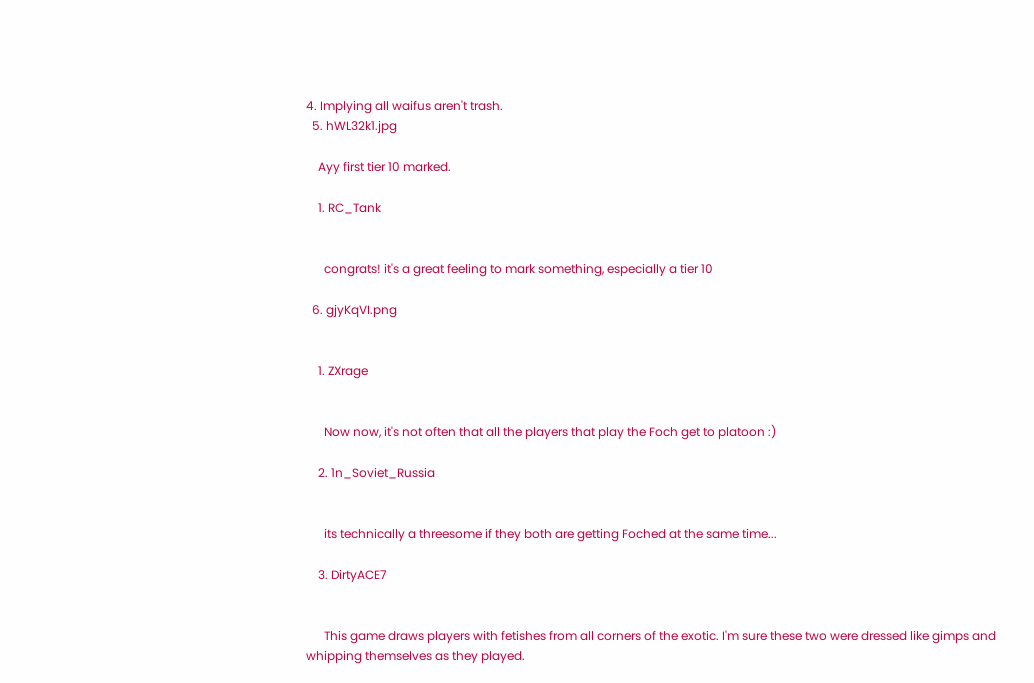4. Implying all waifus aren't trash.
  5. hWL32k1.jpg

    Ayy first tier 10 marked.

    1. RC_Tank


      congrats! it's a great feeling to mark something, especially a tier 10

  6. gjyKqVI.png


    1. ZXrage


      Now now, it's not often that all the players that play the Foch get to platoon :)

    2. 1n_Soviet_Russia


      its technically a threesome if they both are getting Foched at the same time...

    3. DirtyACE7


      This game draws players with fetishes from all corners of the exotic. I'm sure these two were dressed like gimps and whipping themselves as they played.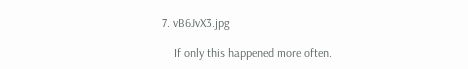7. vB6JvX3.jpg

    If only this happened more often.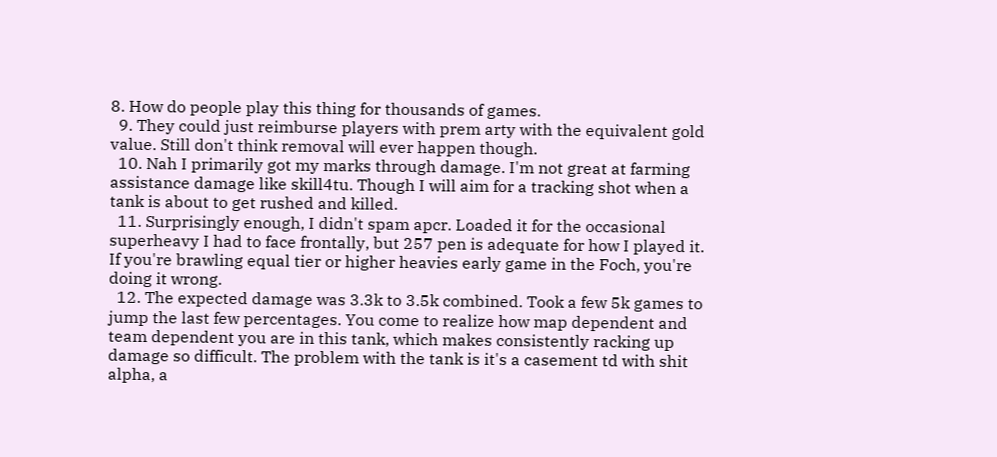8. How do people play this thing for thousands of games.
  9. They could just reimburse players with prem arty with the equivalent gold value. Still don't think removal will ever happen though.
  10. Nah I primarily got my marks through damage. I'm not great at farming assistance damage like skill4tu. Though I will aim for a tracking shot when a tank is about to get rushed and killed.
  11. Surprisingly enough, I didn't spam apcr. Loaded it for the occasional superheavy I had to face frontally, but 257 pen is adequate for how I played it. If you're brawling equal tier or higher heavies early game in the Foch, you're doing it wrong.
  12. The expected damage was 3.3k to 3.5k combined. Took a few 5k games to jump the last few percentages. You come to realize how map dependent and team dependent you are in this tank, which makes consistently racking up damage so difficult. The problem with the tank is it's a casement td with shit alpha, a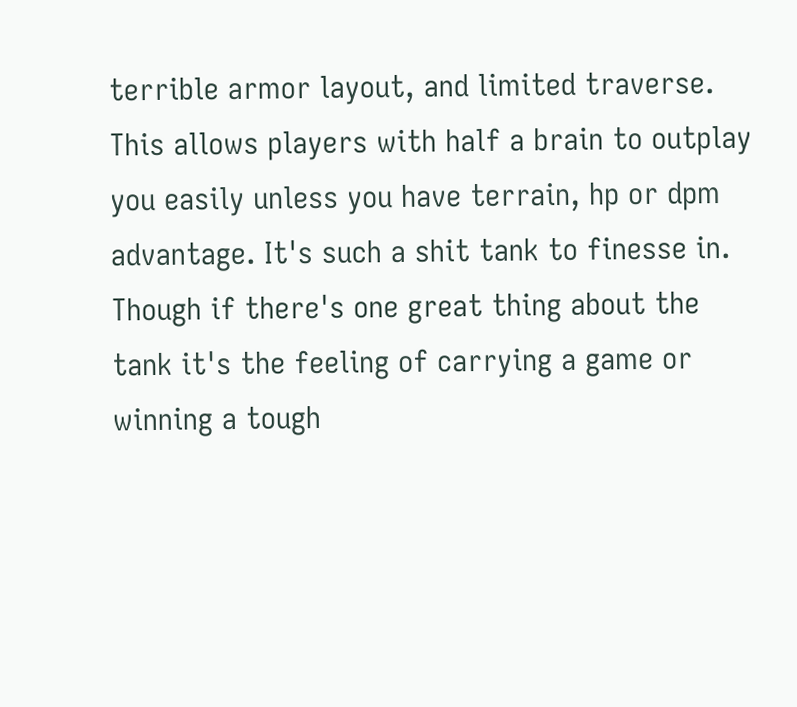terrible armor layout, and limited traverse. This allows players with half a brain to outplay you easily unless you have terrain, hp or dpm advantage. It's such a shit tank to finesse in. Though if there's one great thing about the tank it's the feeling of carrying a game or winning a tough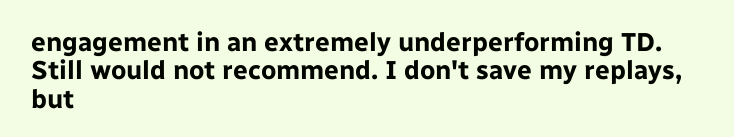engagement in an extremely underperforming TD. Still would not recommend. I don't save my replays, but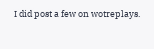I did post a few on wotreplays.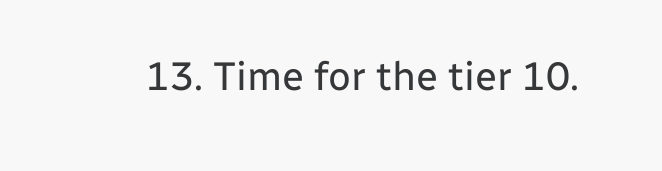13. Time for the tier 10.